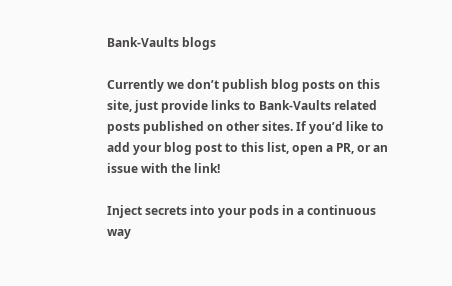Bank-Vaults blogs

Currently we don’t publish blog posts on this site, just provide links to Bank-Vaults related posts published on other sites. If you’d like to add your blog post to this list, open a PR, or an issue with the link!

Inject secrets into your pods in a continuous way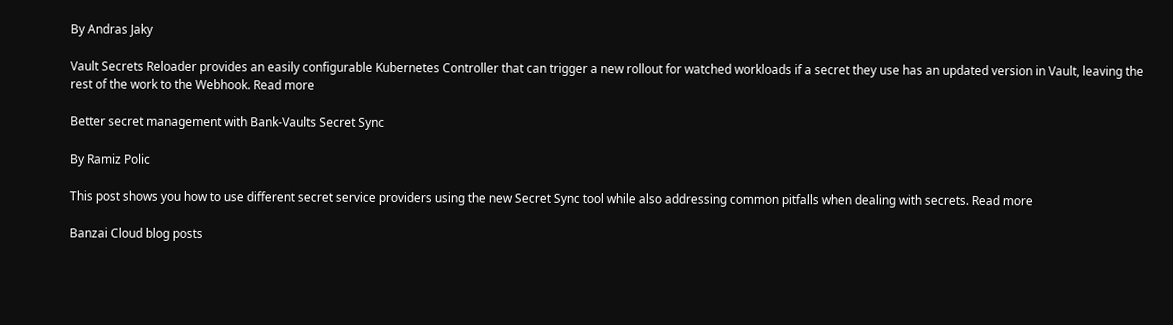By Andras Jaky

Vault Secrets Reloader provides an easily configurable Kubernetes Controller that can trigger a new rollout for watched workloads if a secret they use has an updated version in Vault, leaving the rest of the work to the Webhook. Read more

Better secret management with Bank-Vaults Secret Sync

By Ramiz Polic

This post shows you how to use different secret service providers using the new Secret Sync tool while also addressing common pitfalls when dealing with secrets. Read more

Banzai Cloud blog posts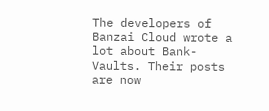The developers of Banzai Cloud wrote a lot about Bank-Vaults. Their posts are now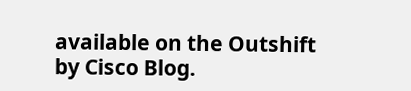available on the Outshift by Cisco Blog.